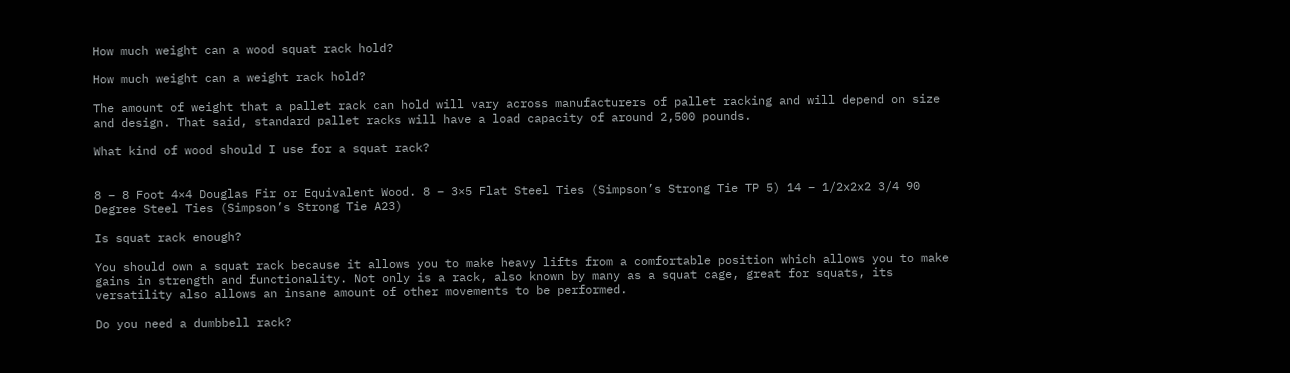How much weight can a wood squat rack hold?

How much weight can a weight rack hold?

The amount of weight that a pallet rack can hold will vary across manufacturers of pallet racking and will depend on size and design. That said, standard pallet racks will have a load capacity of around 2,500 pounds.

What kind of wood should I use for a squat rack?


8 – 8 Foot 4×4 Douglas Fir or Equivalent Wood. 8 – 3×5 Flat Steel Ties (Simpson’s Strong Tie TP 5) 14 – 1/2x2x2 3/4 90 Degree Steel Ties (Simpson’s Strong Tie A23)

Is squat rack enough?

You should own a squat rack because it allows you to make heavy lifts from a comfortable position which allows you to make gains in strength and functionality. Not only is a rack, also known by many as a squat cage, great for squats, its versatility also allows an insane amount of other movements to be performed.

Do you need a dumbbell rack?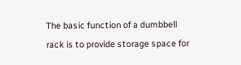The basic function of a dumbbell rack is to provide storage space for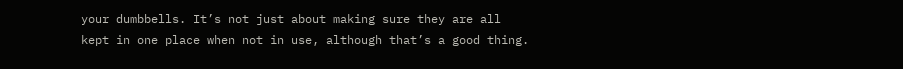your dumbbells. It’s not just about making sure they are all kept in one place when not in use, although that’s a good thing.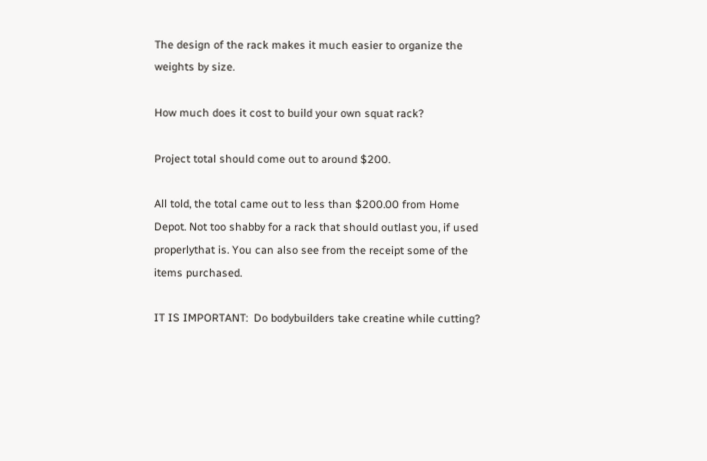The design of the rack makes it much easier to organize the weights by size.

How much does it cost to build your own squat rack?

Project total should come out to around $200.

All told, the total came out to less than $200.00 from Home Depot. Not too shabby for a rack that should outlast you, if used properlythat is. You can also see from the receipt some of the items purchased.

IT IS IMPORTANT:  Do bodybuilders take creatine while cutting?